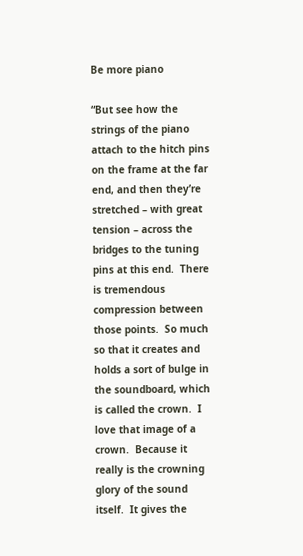Be more piano

“But see how the strings of the piano attach to the hitch pins on the frame at the far end, and then they’re stretched – with great tension – across the bridges to the tuning pins at this end.  There is tremendous compression between those points.  So much so that it creates and holds a sort of bulge in the soundboard, which is called the crown.  I love that image of a crown.  Because it really is the crowning glory of the sound itself.  It gives the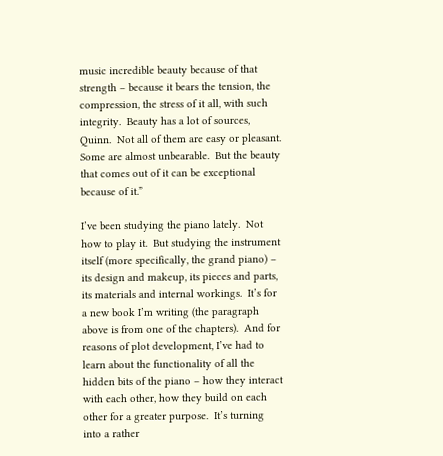music incredible beauty because of that strength – because it bears the tension, the compression, the stress of it all, with such integrity.  Beauty has a lot of sources, Quinn.  Not all of them are easy or pleasant.  Some are almost unbearable.  But the beauty that comes out of it can be exceptional because of it.”

I’ve been studying the piano lately.  Not how to play it.  But studying the instrument itself (more specifically, the grand piano) – its design and makeup, its pieces and parts, its materials and internal workings.  It’s for a new book I’m writing (the paragraph above is from one of the chapters).  And for reasons of plot development, I’ve had to learn about the functionality of all the hidden bits of the piano – how they interact with each other, how they build on each other for a greater purpose.  It’s turning into a rather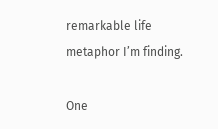remarkable life metaphor I’m finding.

One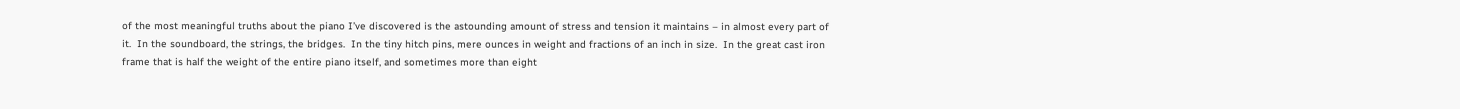of the most meaningful truths about the piano I’ve discovered is the astounding amount of stress and tension it maintains – in almost every part of it.  In the soundboard, the strings, the bridges.  In the tiny hitch pins, mere ounces in weight and fractions of an inch in size.  In the great cast iron frame that is half the weight of the entire piano itself, and sometimes more than eight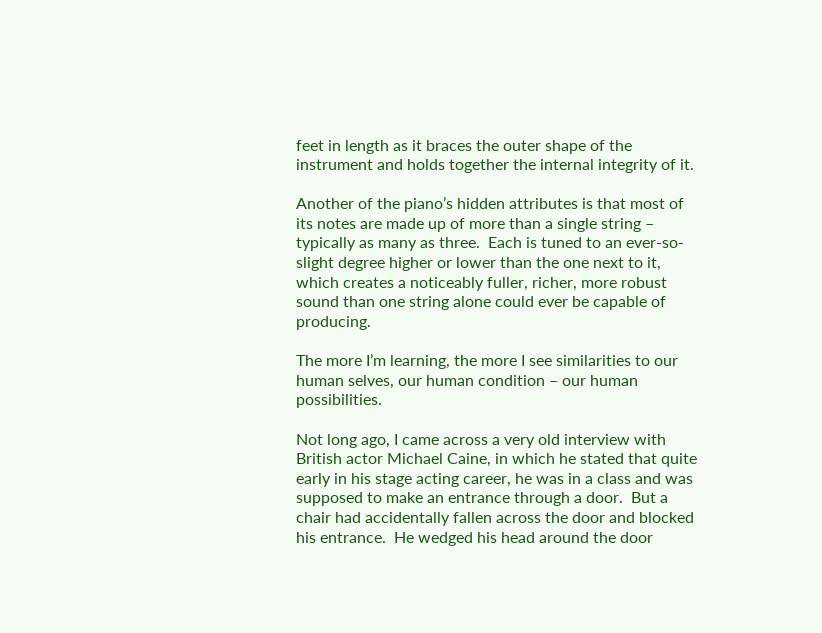feet in length as it braces the outer shape of the instrument and holds together the internal integrity of it.

Another of the piano’s hidden attributes is that most of its notes are made up of more than a single string – typically as many as three.  Each is tuned to an ever-so-slight degree higher or lower than the one next to it, which creates a noticeably fuller, richer, more robust sound than one string alone could ever be capable of producing.

The more I’m learning, the more I see similarities to our human selves, our human condition – our human possibilities.

Not long ago, I came across a very old interview with British actor Michael Caine, in which he stated that quite early in his stage acting career, he was in a class and was supposed to make an entrance through a door.  But a chair had accidentally fallen across the door and blocked his entrance.  He wedged his head around the door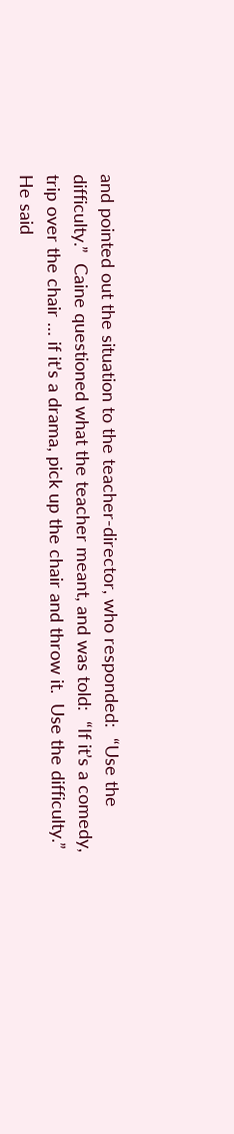and pointed out the situation to the teacher-director, who responded:  “Use the difficulty.”  Caine questioned what the teacher meant, and was told:  “If it’s a comedy, trip over the chair … if it’s a drama, pick up the chair and throw it.  Use the difficulty.”  He said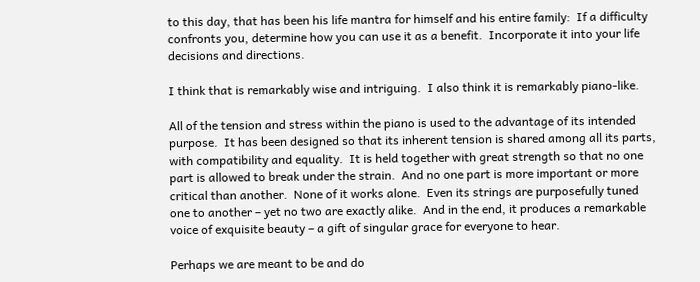to this day, that has been his life mantra for himself and his entire family:  If a difficulty confronts you, determine how you can use it as a benefit.  Incorporate it into your life decisions and directions.

I think that is remarkably wise and intriguing.  I also think it is remarkably piano-like.

All of the tension and stress within the piano is used to the advantage of its intended purpose.  It has been designed so that its inherent tension is shared among all its parts, with compatibility and equality.  It is held together with great strength so that no one part is allowed to break under the strain.  And no one part is more important or more critical than another.  None of it works alone.  Even its strings are purposefully tuned one to another – yet no two are exactly alike.  And in the end, it produces a remarkable voice of exquisite beauty – a gift of singular grace for everyone to hear.

Perhaps we are meant to be and do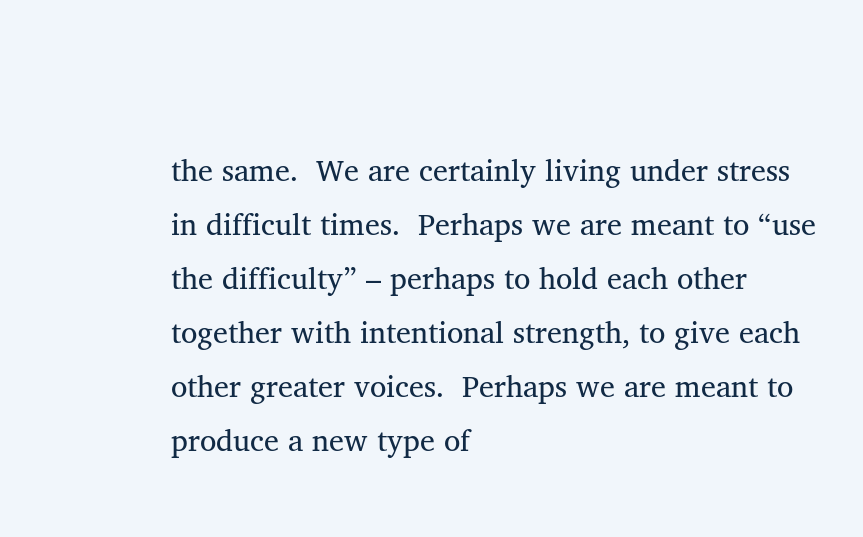the same.  We are certainly living under stress in difficult times.  Perhaps we are meant to “use the difficulty” – perhaps to hold each other together with intentional strength, to give each other greater voices.  Perhaps we are meant to produce a new type of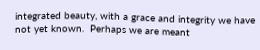integrated beauty, with a grace and integrity we have not yet known.  Perhaps we are meant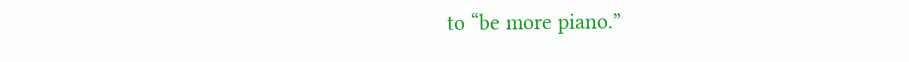to “be more piano.”